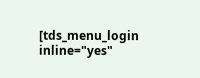[tds_menu_login inline="yes"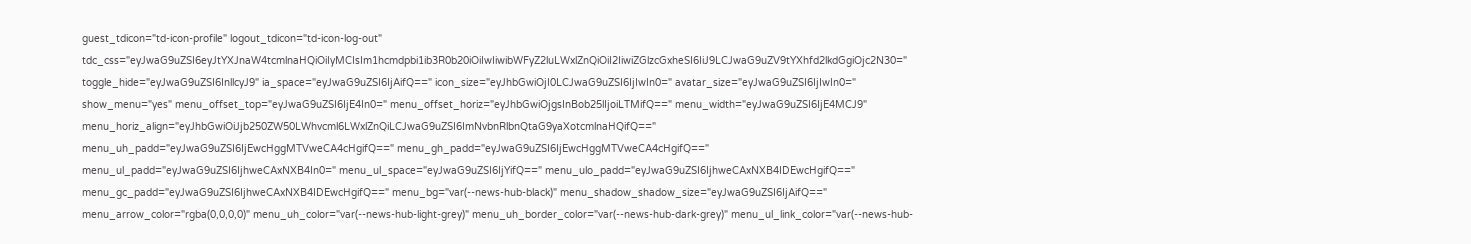guest_tdicon="td-icon-profile" logout_tdicon="td-icon-log-out" tdc_css="eyJwaG9uZSI6eyJtYXJnaW4tcmlnaHQiOiIyMCIsIm1hcmdpbi1ib3R0b20iOiIwIiwibWFyZ2luLWxlZnQiOiI2IiwiZGlzcGxheSI6IiJ9LCJwaG9uZV9tYXhfd2lkdGgiOjc2N30=" toggle_hide="eyJwaG9uZSI6InllcyJ9" ia_space="eyJwaG9uZSI6IjAifQ==" icon_size="eyJhbGwiOjI0LCJwaG9uZSI6IjIwIn0=" avatar_size="eyJwaG9uZSI6IjIwIn0=" show_menu="yes" menu_offset_top="eyJwaG9uZSI6IjE4In0=" menu_offset_horiz="eyJhbGwiOjgsInBob25lIjoiLTMifQ==" menu_width="eyJwaG9uZSI6IjE4MCJ9" menu_horiz_align="eyJhbGwiOiJjb250ZW50LWhvcml6LWxlZnQiLCJwaG9uZSI6ImNvbnRlbnQtaG9yaXotcmlnaHQifQ==" menu_uh_padd="eyJwaG9uZSI6IjEwcHggMTVweCA4cHgifQ==" menu_gh_padd="eyJwaG9uZSI6IjEwcHggMTVweCA4cHgifQ==" menu_ul_padd="eyJwaG9uZSI6IjhweCAxNXB4In0=" menu_ul_space="eyJwaG9uZSI6IjYifQ==" menu_ulo_padd="eyJwaG9uZSI6IjhweCAxNXB4IDEwcHgifQ==" menu_gc_padd="eyJwaG9uZSI6IjhweCAxNXB4IDEwcHgifQ==" menu_bg="var(--news-hub-black)" menu_shadow_shadow_size="eyJwaG9uZSI6IjAifQ==" menu_arrow_color="rgba(0,0,0,0)" menu_uh_color="var(--news-hub-light-grey)" menu_uh_border_color="var(--news-hub-dark-grey)" menu_ul_link_color="var(--news-hub-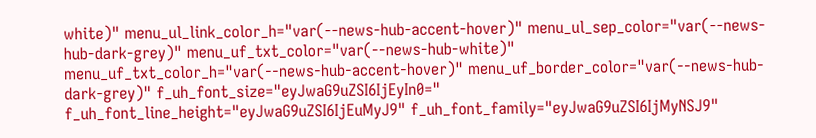white)" menu_ul_link_color_h="var(--news-hub-accent-hover)" menu_ul_sep_color="var(--news-hub-dark-grey)" menu_uf_txt_color="var(--news-hub-white)" menu_uf_txt_color_h="var(--news-hub-accent-hover)" menu_uf_border_color="var(--news-hub-dark-grey)" f_uh_font_size="eyJwaG9uZSI6IjEyIn0=" f_uh_font_line_height="eyJwaG9uZSI6IjEuMyJ9" f_uh_font_family="eyJwaG9uZSI6IjMyNSJ9"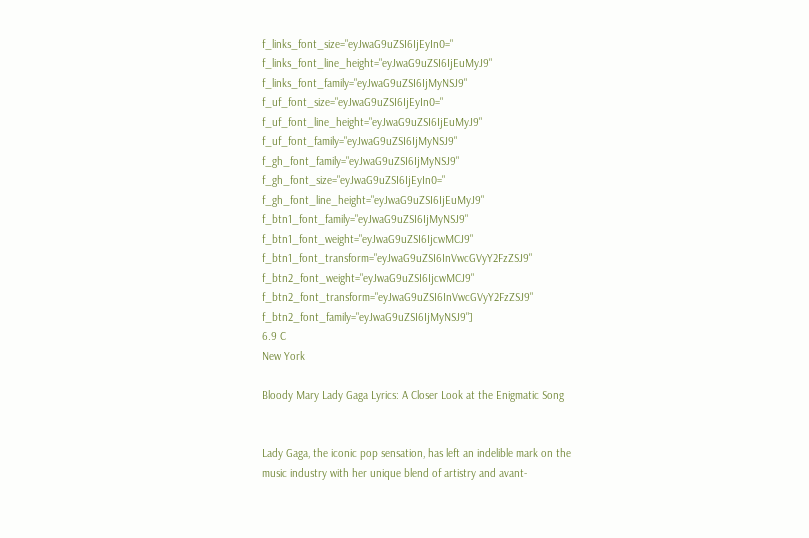f_links_font_size="eyJwaG9uZSI6IjEyIn0=" f_links_font_line_height="eyJwaG9uZSI6IjEuMyJ9" f_links_font_family="eyJwaG9uZSI6IjMyNSJ9" f_uf_font_size="eyJwaG9uZSI6IjEyIn0=" f_uf_font_line_height="eyJwaG9uZSI6IjEuMyJ9" f_uf_font_family="eyJwaG9uZSI6IjMyNSJ9" f_gh_font_family="eyJwaG9uZSI6IjMyNSJ9" f_gh_font_size="eyJwaG9uZSI6IjEyIn0=" f_gh_font_line_height="eyJwaG9uZSI6IjEuMyJ9" f_btn1_font_family="eyJwaG9uZSI6IjMyNSJ9" f_btn1_font_weight="eyJwaG9uZSI6IjcwMCJ9" f_btn1_font_transform="eyJwaG9uZSI6InVwcGVyY2FzZSJ9" f_btn2_font_weight="eyJwaG9uZSI6IjcwMCJ9" f_btn2_font_transform="eyJwaG9uZSI6InVwcGVyY2FzZSJ9" f_btn2_font_family="eyJwaG9uZSI6IjMyNSJ9"]
6.9 C
New York

Bloody Mary Lady Gaga Lyrics: A Closer Look at the Enigmatic Song


Lady Gaga, the iconic pop sensation, has left an indelible mark on the music industry with her unique blend of artistry and avant-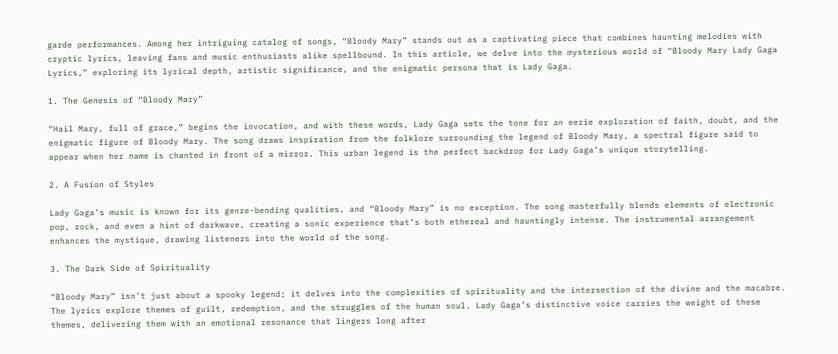garde performances. Among her intriguing catalog of songs, “Bloody Mary” stands out as a captivating piece that combines haunting melodies with cryptic lyrics, leaving fans and music enthusiasts alike spellbound. In this article, we delve into the mysterious world of “Bloody Mary Lady Gaga Lyrics,” exploring its lyrical depth, artistic significance, and the enigmatic persona that is Lady Gaga.

1. The Genesis of “Bloody Mary”

“Hail Mary, full of grace,” begins the invocation, and with these words, Lady Gaga sets the tone for an eerie exploration of faith, doubt, and the enigmatic figure of Bloody Mary. The song draws inspiration from the folklore surrounding the legend of Bloody Mary, a spectral figure said to appear when her name is chanted in front of a mirror. This urban legend is the perfect backdrop for Lady Gaga’s unique storytelling.

2. A Fusion of Styles

Lady Gaga’s music is known for its genre-bending qualities, and “Bloody Mary” is no exception. The song masterfully blends elements of electronic pop, rock, and even a hint of darkwave, creating a sonic experience that’s both ethereal and hauntingly intense. The instrumental arrangement enhances the mystique, drawing listeners into the world of the song.

3. The Dark Side of Spirituality

“Bloody Mary” isn’t just about a spooky legend; it delves into the complexities of spirituality and the intersection of the divine and the macabre. The lyrics explore themes of guilt, redemption, and the struggles of the human soul. Lady Gaga’s distinctive voice carries the weight of these themes, delivering them with an emotional resonance that lingers long after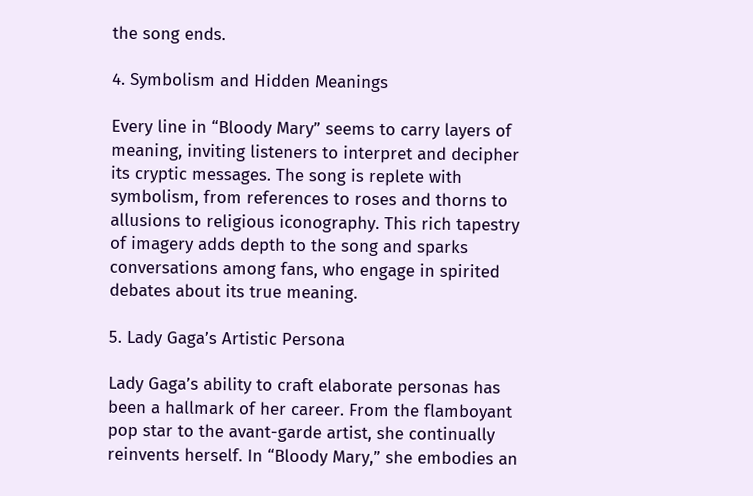the song ends.

4. Symbolism and Hidden Meanings

Every line in “Bloody Mary” seems to carry layers of meaning, inviting listeners to interpret and decipher its cryptic messages. The song is replete with symbolism, from references to roses and thorns to allusions to religious iconography. This rich tapestry of imagery adds depth to the song and sparks conversations among fans, who engage in spirited debates about its true meaning.

5. Lady Gaga’s Artistic Persona

Lady Gaga’s ability to craft elaborate personas has been a hallmark of her career. From the flamboyant pop star to the avant-garde artist, she continually reinvents herself. In “Bloody Mary,” she embodies an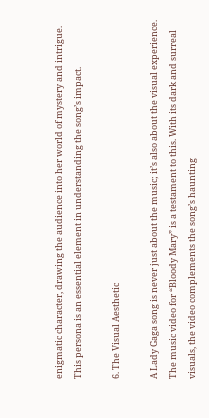enigmatic character, drawing the audience into her world of mystery and intrigue. This persona is an essential element in understanding the song’s impact.

6. The Visual Aesthetic

A Lady Gaga song is never just about the music; it’s also about the visual experience. The music video for “Bloody Mary” is a testament to this. With its dark and surreal visuals, the video complements the song’s haunting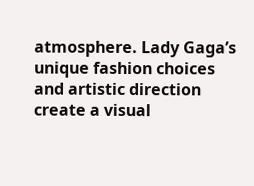atmosphere. Lady Gaga’s unique fashion choices and artistic direction create a visual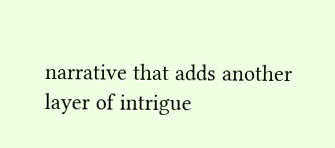narrative that adds another layer of intrigue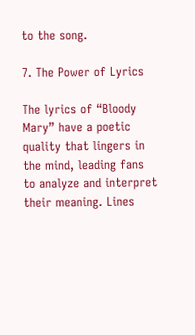to the song.

7. The Power of Lyrics

The lyrics of “Bloody Mary” have a poetic quality that lingers in the mind, leading fans to analyze and interpret their meaning. Lines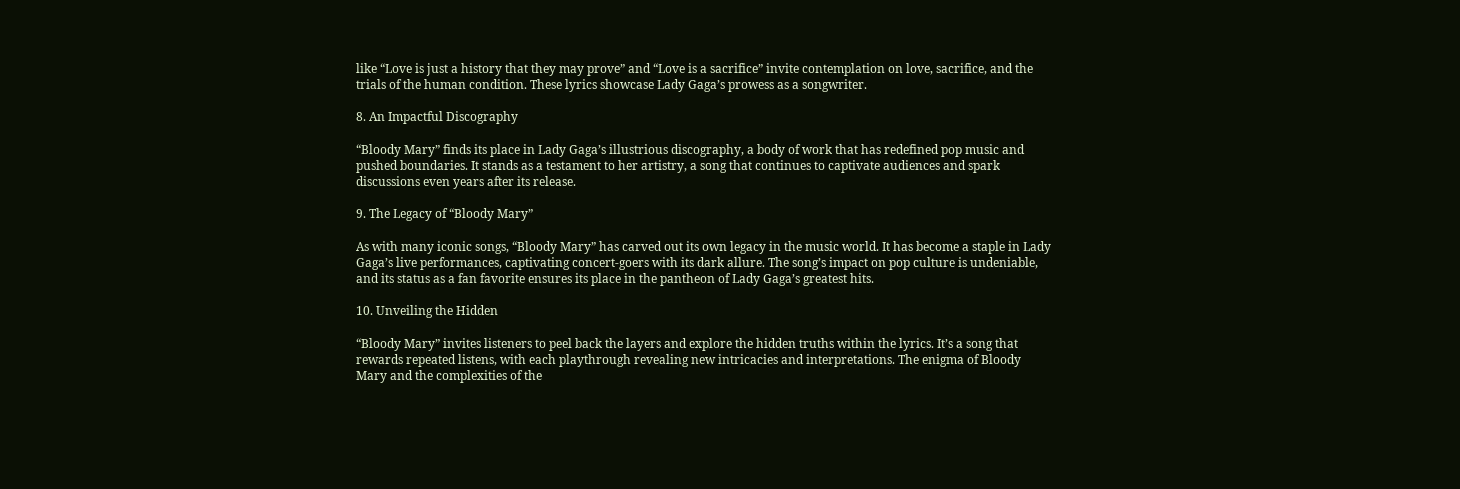like “Love is just a history that they may prove” and “Love is a sacrifice” invite contemplation on love, sacrifice, and the trials of the human condition. These lyrics showcase Lady Gaga’s prowess as a songwriter.

8. An Impactful Discography

“Bloody Mary” finds its place in Lady Gaga’s illustrious discography, a body of work that has redefined pop music and pushed boundaries. It stands as a testament to her artistry, a song that continues to captivate audiences and spark discussions even years after its release.

9. The Legacy of “Bloody Mary”

As with many iconic songs, “Bloody Mary” has carved out its own legacy in the music world. It has become a staple in Lady Gaga’s live performances, captivating concert-goers with its dark allure. The song’s impact on pop culture is undeniable, and its status as a fan favorite ensures its place in the pantheon of Lady Gaga’s greatest hits.

10. Unveiling the Hidden

“Bloody Mary” invites listeners to peel back the layers and explore the hidden truths within the lyrics. It’s a song that rewards repeated listens, with each playthrough revealing new intricacies and interpretations. The enigma of Bloody Mary and the complexities of the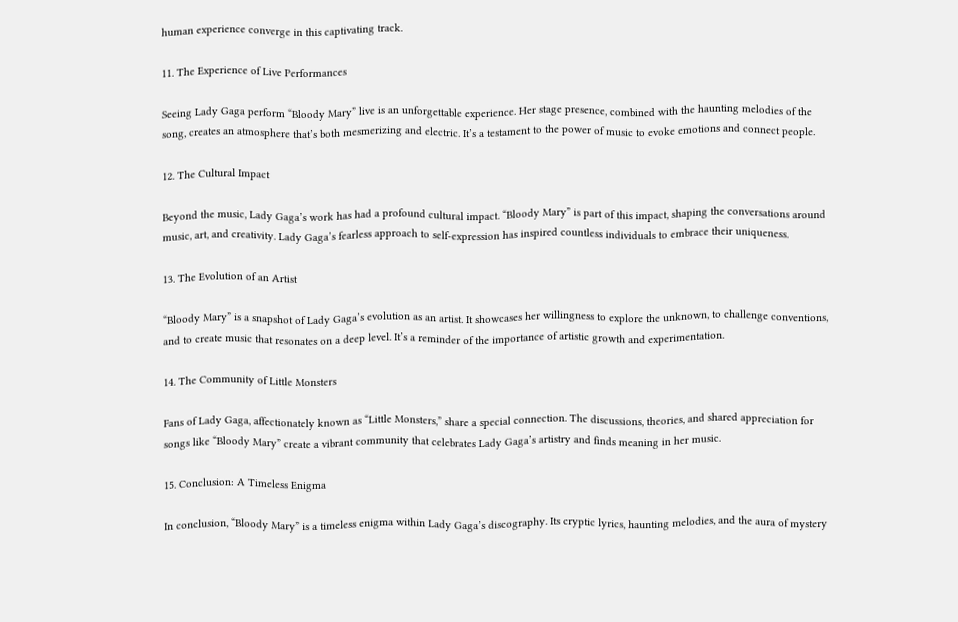human experience converge in this captivating track.

11. The Experience of Live Performances

Seeing Lady Gaga perform “Bloody Mary” live is an unforgettable experience. Her stage presence, combined with the haunting melodies of the song, creates an atmosphere that’s both mesmerizing and electric. It’s a testament to the power of music to evoke emotions and connect people.

12. The Cultural Impact

Beyond the music, Lady Gaga’s work has had a profound cultural impact. “Bloody Mary” is part of this impact, shaping the conversations around music, art, and creativity. Lady Gaga’s fearless approach to self-expression has inspired countless individuals to embrace their uniqueness.

13. The Evolution of an Artist

“Bloody Mary” is a snapshot of Lady Gaga’s evolution as an artist. It showcases her willingness to explore the unknown, to challenge conventions, and to create music that resonates on a deep level. It’s a reminder of the importance of artistic growth and experimentation.

14. The Community of Little Monsters

Fans of Lady Gaga, affectionately known as “Little Monsters,” share a special connection. The discussions, theories, and shared appreciation for songs like “Bloody Mary” create a vibrant community that celebrates Lady Gaga’s artistry and finds meaning in her music.

15. Conclusion: A Timeless Enigma

In conclusion, “Bloody Mary” is a timeless enigma within Lady Gaga’s discography. Its cryptic lyrics, haunting melodies, and the aura of mystery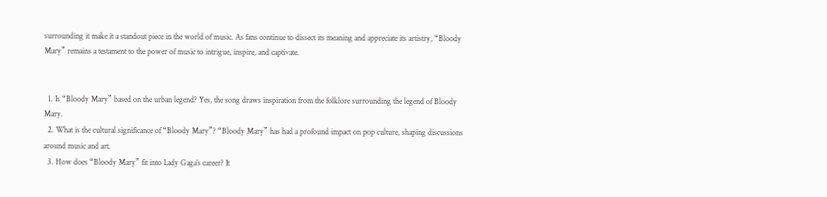surrounding it make it a standout piece in the world of music. As fans continue to dissect its meaning and appreciate its artistry, “Bloody Mary” remains a testament to the power of music to intrigue, inspire, and captivate.


  1. Is “Bloody Mary” based on the urban legend? Yes, the song draws inspiration from the folklore surrounding the legend of Bloody Mary.
  2. What is the cultural significance of “Bloody Mary”? “Bloody Mary” has had a profound impact on pop culture, shaping discussions around music and art.
  3. How does “Bloody Mary” fit into Lady Gaga’s career? It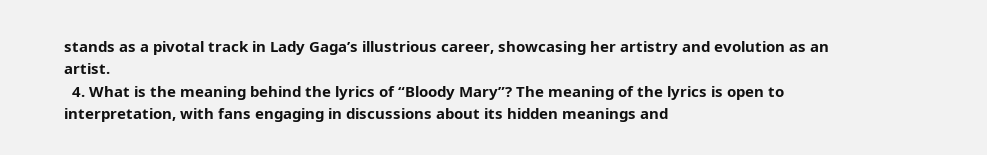stands as a pivotal track in Lady Gaga’s illustrious career, showcasing her artistry and evolution as an artist.
  4. What is the meaning behind the lyrics of “Bloody Mary”? The meaning of the lyrics is open to interpretation, with fans engaging in discussions about its hidden meanings and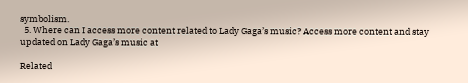symbolism.
  5. Where can I access more content related to Lady Gaga’s music? Access more content and stay updated on Lady Gaga’s music at

Related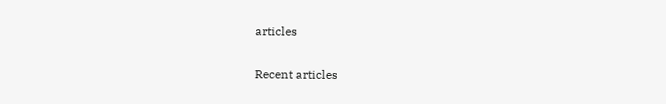articles

Recent articles